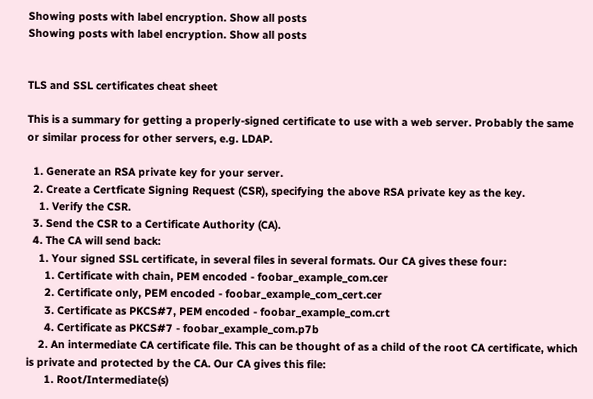Showing posts with label encryption. Show all posts
Showing posts with label encryption. Show all posts


TLS and SSL certificates cheat sheet

This is a summary for getting a properly-signed certificate to use with a web server. Probably the same or similar process for other servers, e.g. LDAP.

  1. Generate an RSA private key for your server.
  2. Create a Certficate Signing Request (CSR), specifying the above RSA private key as the key.
    1. Verify the CSR.
  3. Send the CSR to a Certificate Authority (CA).
  4. The CA will send back:
    1. Your signed SSL certificate, in several files in several formats. Our CA gives these four:
      1. Certificate with chain, PEM encoded - foobar_example_com.cer
      2. Certificate only, PEM encoded - foobar_example_com_cert.cer
      3. Certificate as PKCS#7, PEM encoded - foobar_example_com.crt
      4. Certificate as PKCS#7 - foobar_example_com.p7b
    2. An intermediate CA certificate file. This can be thought of as a child of the root CA certificate, which is private and protected by the CA. Our CA gives this file:
      1. Root/Intermediate(s)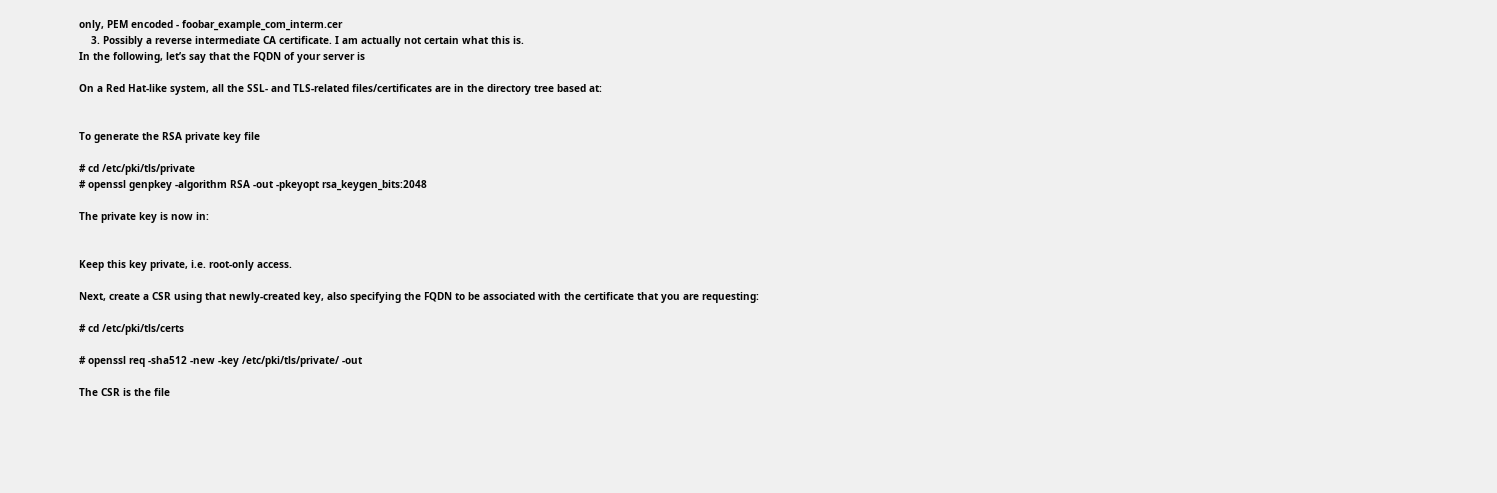only, PEM encoded - foobar_example_com_interm.cer
    3. Possibly a reverse intermediate CA certificate. I am actually not certain what this is.
In the following, let’s say that the FQDN of your server is

On a Red Hat-like system, all the SSL- and TLS-related files/certificates are in the directory tree based at:


To generate the RSA private key file

# cd /etc/pki/tls/private
# openssl genpkey -algorithm RSA -out -pkeyopt rsa_keygen_bits:2048

The private key is now in:


Keep this key private, i.e. root-only access.

Next, create a CSR using that newly-created key, also specifying the FQDN to be associated with the certificate that you are requesting:

# cd /etc/pki/tls/certs

# openssl req -sha512 -new -key /etc/pki/tls/private/ -out

The CSR is the file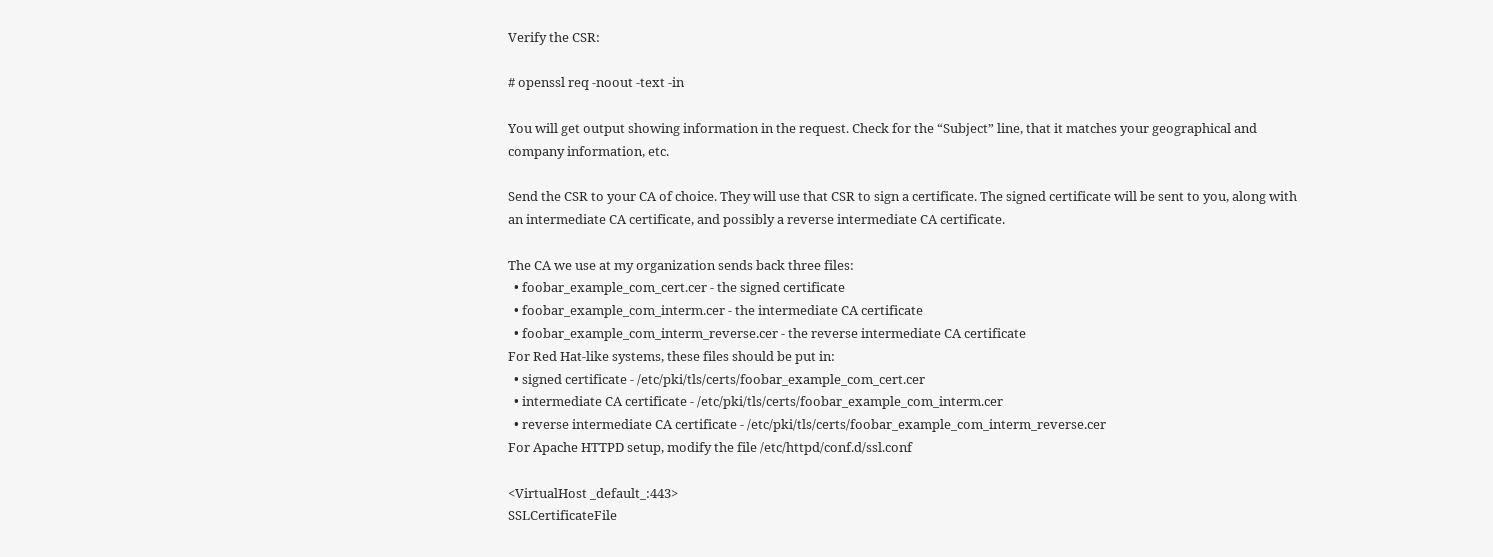Verify the CSR:

# openssl req -noout -text -in

You will get output showing information in the request. Check for the “Subject” line, that it matches your geographical and company information, etc.

Send the CSR to your CA of choice. They will use that CSR to sign a certificate. The signed certificate will be sent to you, along with an intermediate CA certificate, and possibly a reverse intermediate CA certificate.

The CA we use at my organization sends back three files:
  • foobar_example_com_cert.cer - the signed certificate
  • foobar_example_com_interm.cer - the intermediate CA certificate
  • foobar_example_com_interm_reverse.cer - the reverse intermediate CA certificate
For Red Hat-like systems, these files should be put in:
  • signed certificate - /etc/pki/tls/certs/foobar_example_com_cert.cer
  • intermediate CA certificate - /etc/pki/tls/certs/foobar_example_com_interm.cer
  • reverse intermediate CA certificate - /etc/pki/tls/certs/foobar_example_com_interm_reverse.cer
For Apache HTTPD setup, modify the file /etc/httpd/conf.d/ssl.conf

<VirtualHost _default_:443>
SSLCertificateFile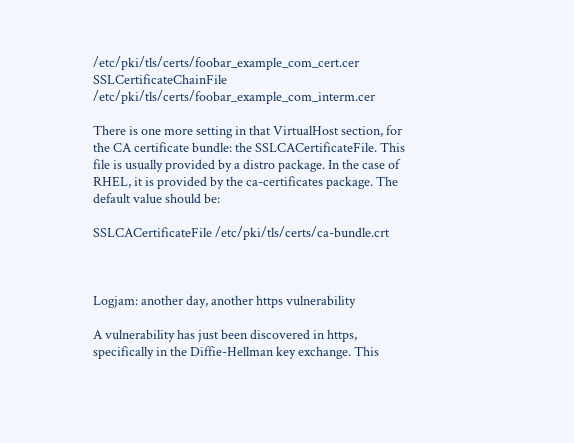/etc/pki/tls/certs/foobar_example_com_cert.cer
SSLCertificateChainFile /etc/pki/tls/certs/foobar_example_com_interm.cer

There is one more setting in that VirtualHost section, for the CA certificate bundle: the SSLCACertificateFile. This file is usually provided by a distro package. In the case of RHEL, it is provided by the ca-certificates package. The default value should be:

SSLCACertificateFile /etc/pki/tls/certs/ca-bundle.crt



Logjam: another day, another https vulnerability

A vulnerability has just been discovered in https, specifically in the Diffie-Hellman key exchange. This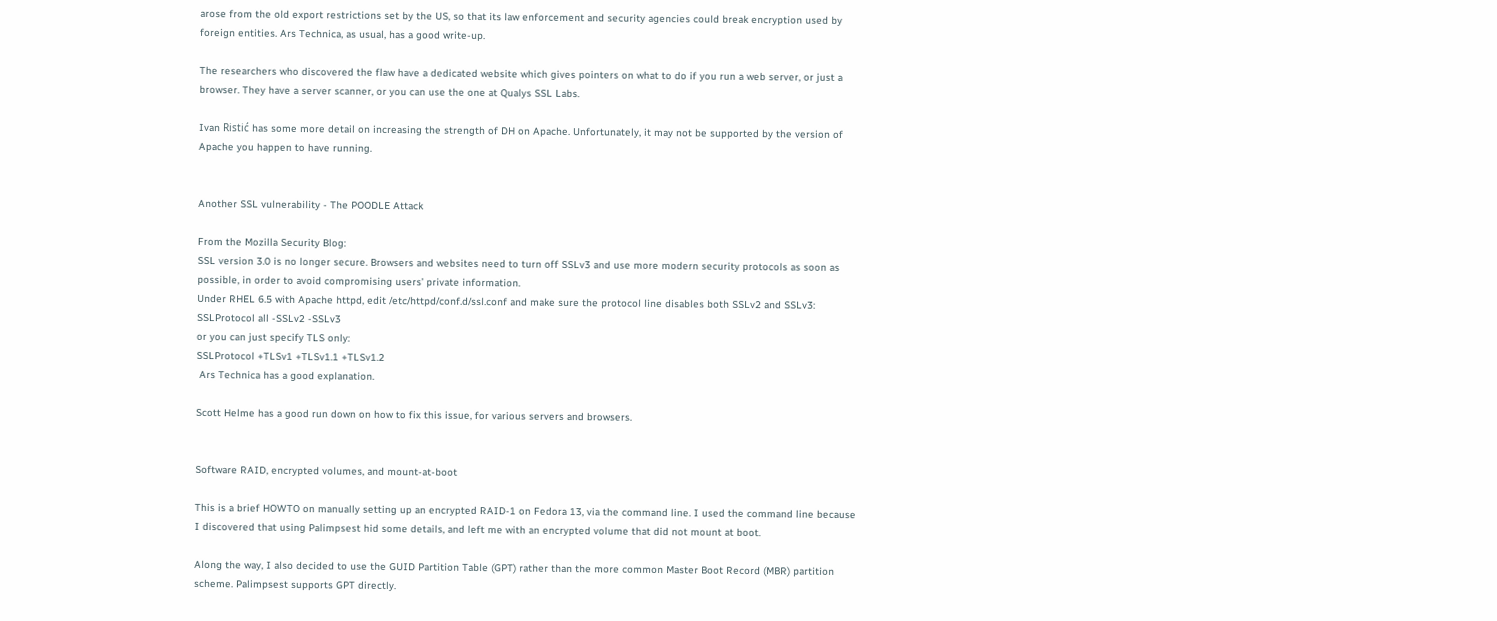arose from the old export restrictions set by the US, so that its law enforcement and security agencies could break encryption used by foreign entities. Ars Technica, as usual, has a good write-up.

The researchers who discovered the flaw have a dedicated website which gives pointers on what to do if you run a web server, or just a browser. They have a server scanner, or you can use the one at Qualys SSL Labs.

Ivan Ristić has some more detail on increasing the strength of DH on Apache. Unfortunately, it may not be supported by the version of Apache you happen to have running.


Another SSL vulnerability - The POODLE Attack

From the Mozilla Security Blog:
SSL version 3.0 is no longer secure. Browsers and websites need to turn off SSLv3 and use more modern security protocols as soon as possible, in order to avoid compromising users’ private information.
Under RHEL 6.5 with Apache httpd, edit /etc/httpd/conf.d/ssl.conf and make sure the protocol line disables both SSLv2 and SSLv3:
SSLProtocol all -SSLv2 -SSLv3
or you can just specify TLS only:
SSLProtocol +TLSv1 +TLSv1.1 +TLSv1.2
 Ars Technica has a good explanation.

Scott Helme has a good run down on how to fix this issue, for various servers and browsers.


Software RAID, encrypted volumes, and mount-at-boot

This is a brief HOWTO on manually setting up an encrypted RAID-1 on Fedora 13, via the command line. I used the command line because I discovered that using Palimpsest hid some details, and left me with an encrypted volume that did not mount at boot.

Along the way, I also decided to use the GUID Partition Table (GPT) rather than the more common Master Boot Record (MBR) partition scheme. Palimpsest supports GPT directly.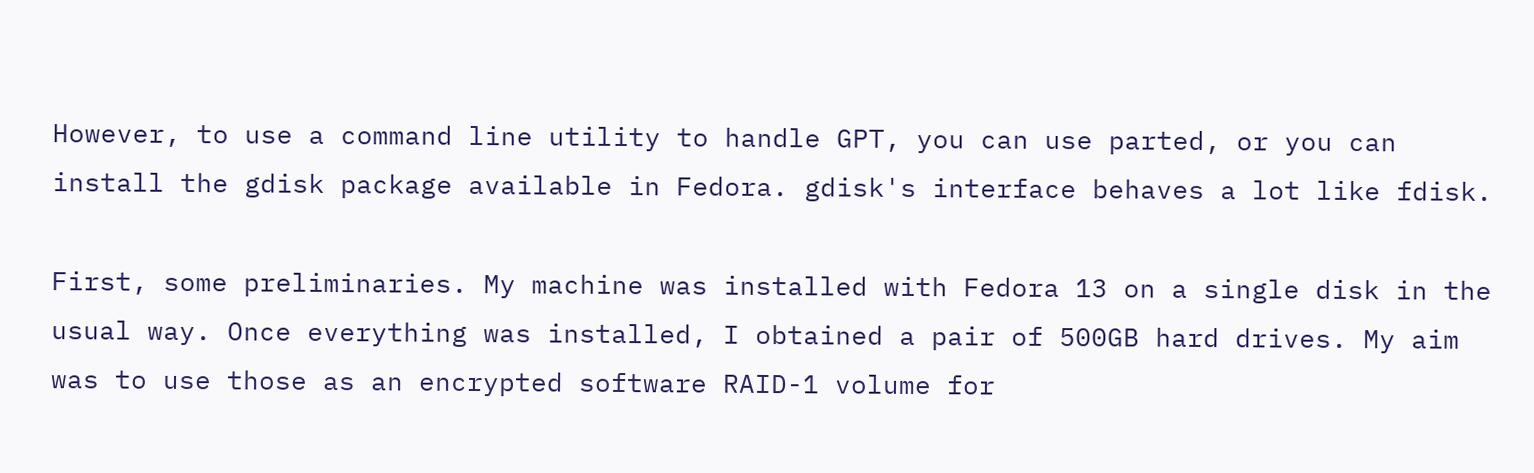However, to use a command line utility to handle GPT, you can use parted, or you can install the gdisk package available in Fedora. gdisk's interface behaves a lot like fdisk.

First, some preliminaries. My machine was installed with Fedora 13 on a single disk in the usual way. Once everything was installed, I obtained a pair of 500GB hard drives. My aim was to use those as an encrypted software RAID-1 volume for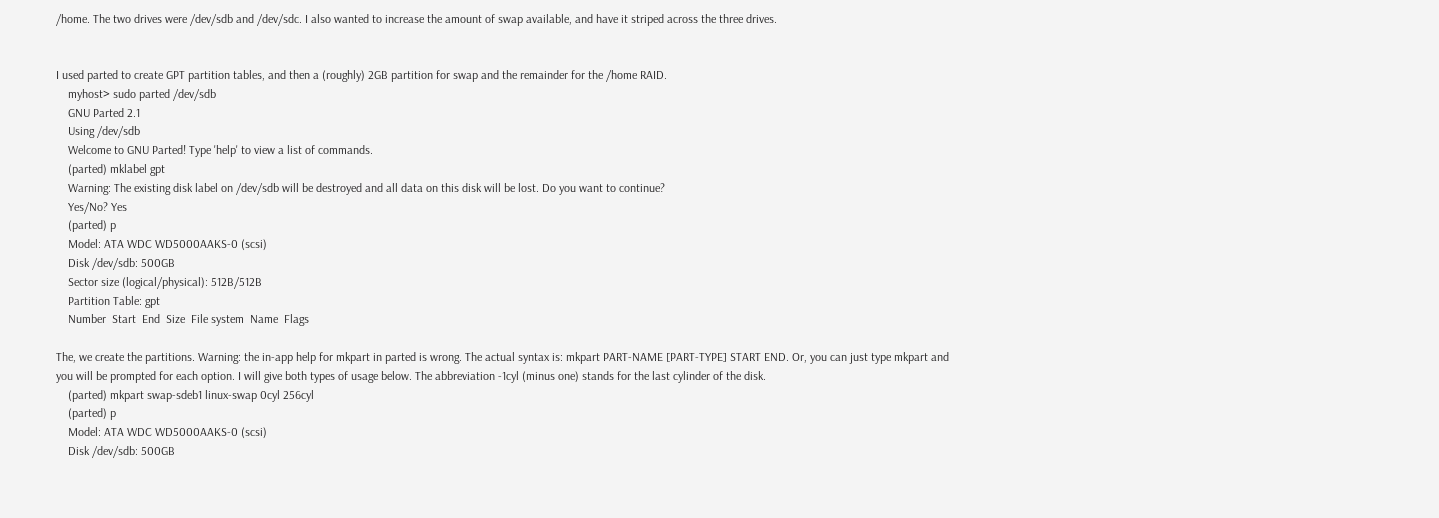/home. The two drives were /dev/sdb and /dev/sdc. I also wanted to increase the amount of swap available, and have it striped across the three drives.


I used parted to create GPT partition tables, and then a (roughly) 2GB partition for swap and the remainder for the /home RAID.
    myhost> sudo parted /dev/sdb
    GNU Parted 2.1
    Using /dev/sdb
    Welcome to GNU Parted! Type 'help' to view a list of commands.
    (parted) mklabel gpt
    Warning: The existing disk label on /dev/sdb will be destroyed and all data on this disk will be lost. Do you want to continue?
    Yes/No? Yes
    (parted) p
    Model: ATA WDC WD5000AAKS-0 (scsi)
    Disk /dev/sdb: 500GB
    Sector size (logical/physical): 512B/512B
    Partition Table: gpt
    Number  Start  End  Size  File system  Name  Flags

The, we create the partitions. Warning: the in-app help for mkpart in parted is wrong. The actual syntax is: mkpart PART-NAME [PART-TYPE] START END. Or, you can just type mkpart and you will be prompted for each option. I will give both types of usage below. The abbreviation -1cyl (minus one) stands for the last cylinder of the disk.
    (parted) mkpart swap-sdeb1 linux-swap 0cyl 256cyl
    (parted) p
    Model: ATA WDC WD5000AAKS-0 (scsi)
    Disk /dev/sdb: 500GB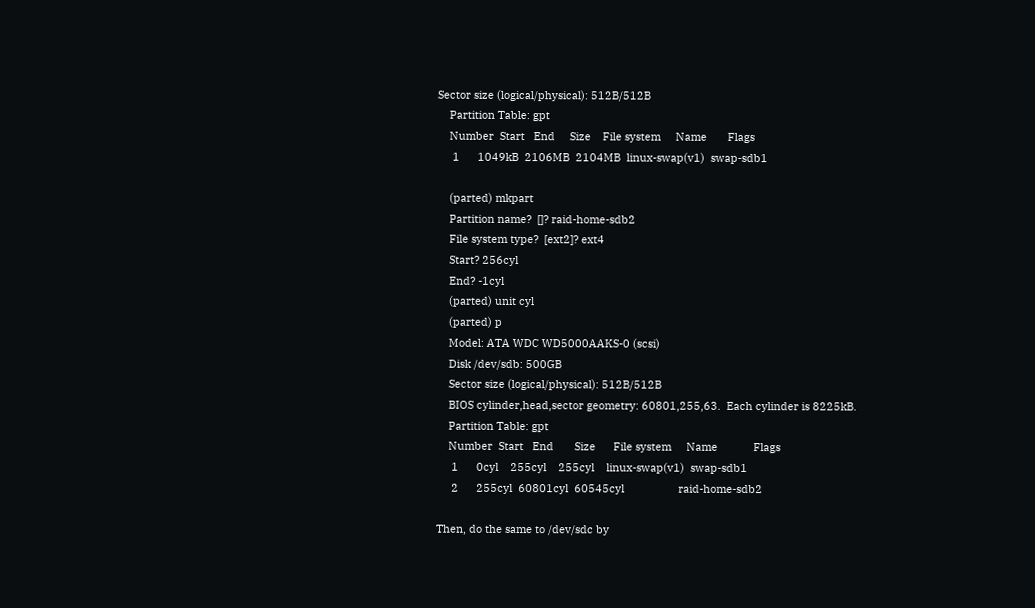Sector size (logical/physical): 512B/512B
    Partition Table: gpt
    Number  Start   End     Size    File system     Name       Flags
     1      1049kB  2106MB  2104MB  linux-swap(v1)  swap-sdb1

    (parted) mkpart
    Partition name?  []? raid-home-sdb2
    File system type?  [ext2]? ext4
    Start? 256cyl
    End? -1cyl
    (parted) unit cyl
    (parted) p
    Model: ATA WDC WD5000AAKS-0 (scsi)
    Disk /dev/sdb: 500GB
    Sector size (logical/physical): 512B/512B
    BIOS cylinder,head,sector geometry: 60801,255,63.  Each cylinder is 8225kB.
    Partition Table: gpt
    Number  Start   End       Size      File system     Name            Flags
     1      0cyl    255cyl    255cyl    linux-swap(v1)  swap-sdb1
     2      255cyl  60801cyl  60545cyl                  raid-home-sdb2

Then, do the same to /dev/sdc by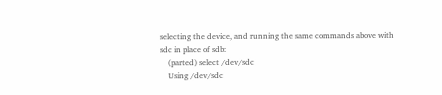selecting the device, and running the same commands above with sdc in place of sdb:
    (parted) select /dev/sdc
    Using /dev/sdc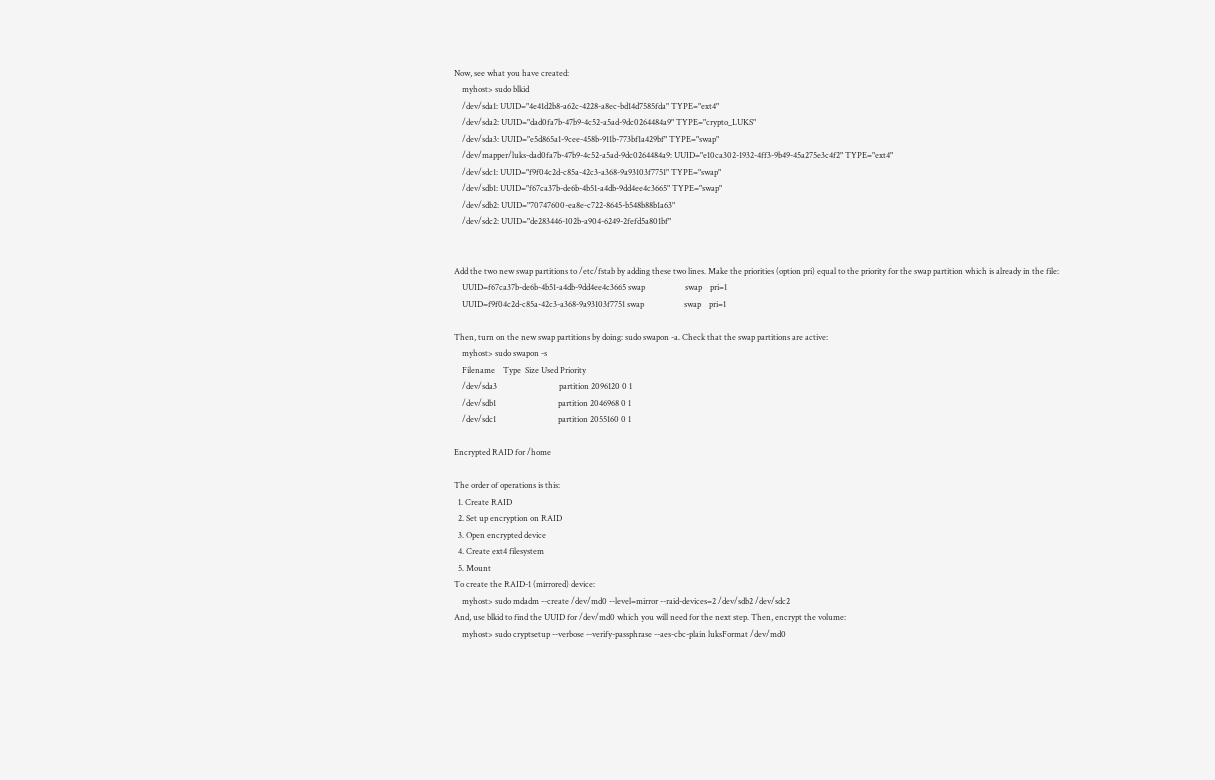Now, see what you have created:
    myhost> sudo blkid
    /dev/sda1: UUID="4e41d2b8-a62c-4228-a8ec-bd14d7585fda" TYPE="ext4"
    /dev/sda2: UUID="dad0fa7b-47b9-4c52-a5ad-9dc0264484a9" TYPE="crypto_LUKS"
    /dev/sda3: UUID="e5d865a1-9cee-458b-911b-773bf1a429bf" TYPE="swap"
    /dev/mapper/luks-dad0fa7b-47b9-4c52-a5ad-9dc0264484a9: UUID="e10ca302-1932-4ff3-9b49-45a275e3c4f2" TYPE="ext4"
    /dev/sdc1: UUID="f9f04c2d-c85a-42c3-a368-9a93103f7751" TYPE="swap"
    /dev/sdb1: UUID="f67ca37b-de6b-4b51-a4db-9dd4ee4c3665" TYPE="swap"
    /dev/sdb2: UUID="70747600-ea8e-c722-8645-b548b88b1a63"
    /dev/sdc2: UUID="de283446-102b-a904-6249-2fefd5a801bf"


Add the two new swap partitions to /etc/fstab by adding these two lines. Make the priorities (option pri) equal to the priority for the swap partition which is already in the file:
    UUID=f67ca37b-de6b-4b51-a4db-9dd4ee4c3665 swap                    swap    pri=1
    UUID=f9f04c2d-c85a-42c3-a368-9a93103f7751 swap                    swap    pri=1

Then, turn on the new swap partitions by doing: sudo swapon -a. Check that the swap partitions are active:
    myhost> sudo swapon -s
    Filename    Type  Size Used Priority
    /dev/sda3                               partition 2096120 0 1
    /dev/sdb1                               partition 2046968 0 1
    /dev/sdc1                               partition 2055160 0 1

Encrypted RAID for /home

The order of operations is this:
  1. Create RAID
  2. Set up encryption on RAID
  3. Open encrypted device
  4. Create ext4 filesystem
  5. Mount
To create the RAID-1 (mirrored) device:
    myhost> sudo mdadm --create /dev/md0 --level=mirror --raid-devices=2 /dev/sdb2 /dev/sdc2
And, use blkid to find the UUID for /dev/md0 which you will need for the next step. Then, encrypt the volume:
    myhost> sudo cryptsetup --verbose --verify-passphrase --aes-cbc-plain luksFormat /dev/md0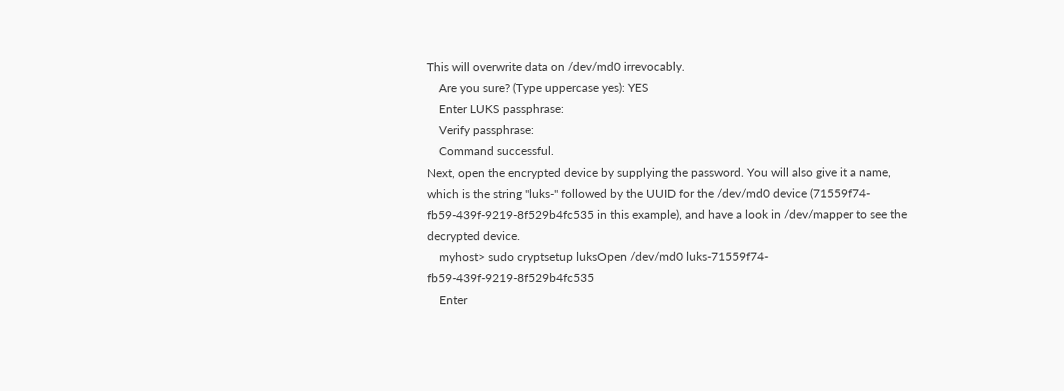This will overwrite data on /dev/md0 irrevocably.
    Are you sure? (Type uppercase yes): YES
    Enter LUKS passphrase:
    Verify passphrase:
    Command successful.
Next, open the encrypted device by supplying the password. You will also give it a name, which is the string "luks-" followed by the UUID for the /dev/md0 device (71559f74-fb59-439f-9219-8f529b4fc535 in this example), and have a look in /dev/mapper to see the decrypted device.
    myhost> sudo cryptsetup luksOpen /dev/md0 luks-71559f74-fb59-439f-9219-8f529b4fc535
    Enter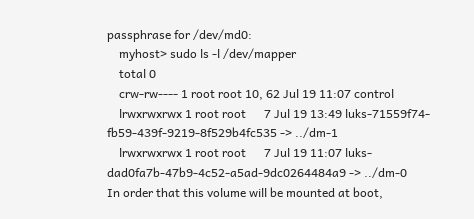passphrase for /dev/md0:
    myhost> sudo ls -l /dev/mapper
    total 0
    crw-rw---- 1 root root 10, 62 Jul 19 11:07 control
    lrwxrwxrwx 1 root root      7 Jul 19 13:49 luks-71559f74-fb59-439f-9219-8f529b4fc535 -> ../dm-1
    lrwxrwxrwx 1 root root      7 Jul 19 11:07 luks-dad0fa7b-47b9-4c52-a5ad-9dc0264484a9 -> ../dm-0
In order that this volume will be mounted at boot,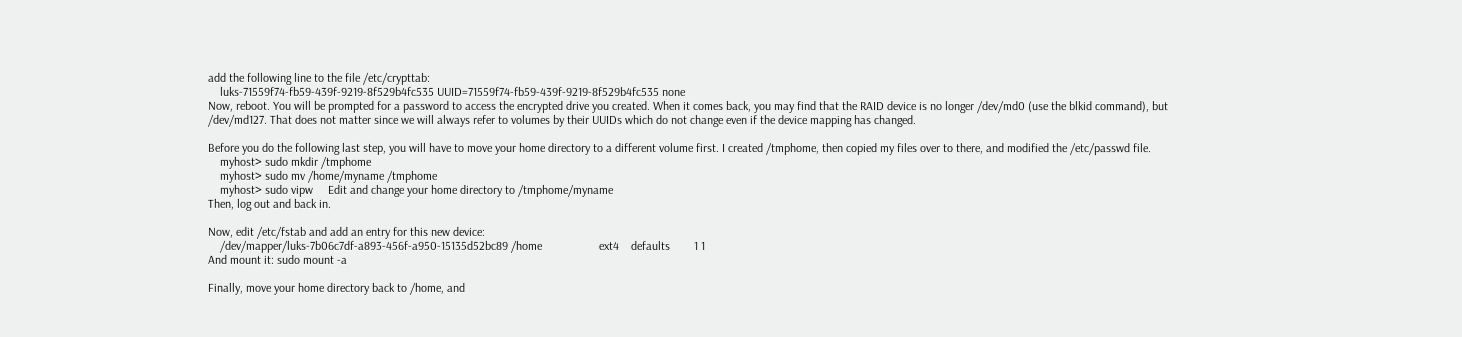add the following line to the file /etc/crypttab:
    luks-71559f74-fb59-439f-9219-8f529b4fc535 UUID=71559f74-fb59-439f-9219-8f529b4fc535 none
Now, reboot. You will be prompted for a password to access the encrypted drive you created. When it comes back, you may find that the RAID device is no longer /dev/md0 (use the blkid command), but /dev/md127. That does not matter since we will always refer to volumes by their UUIDs which do not change even if the device mapping has changed.

Before you do the following last step, you will have to move your home directory to a different volume first. I created /tmphome, then copied my files over to there, and modified the /etc/passwd file.
    myhost> sudo mkdir /tmphome
    myhost> sudo mv /home/myname /tmphome
    myhost> sudo vipw     Edit and change your home directory to /tmphome/myname
Then, log out and back in.

Now, edit /etc/fstab and add an entry for this new device:
    /dev/mapper/luks-7b06c7df-a893-456f-a950-15135d52bc89 /home                   ext4    defaults        1 1
And mount it: sudo mount -a

Finally, move your home directory back to /home, and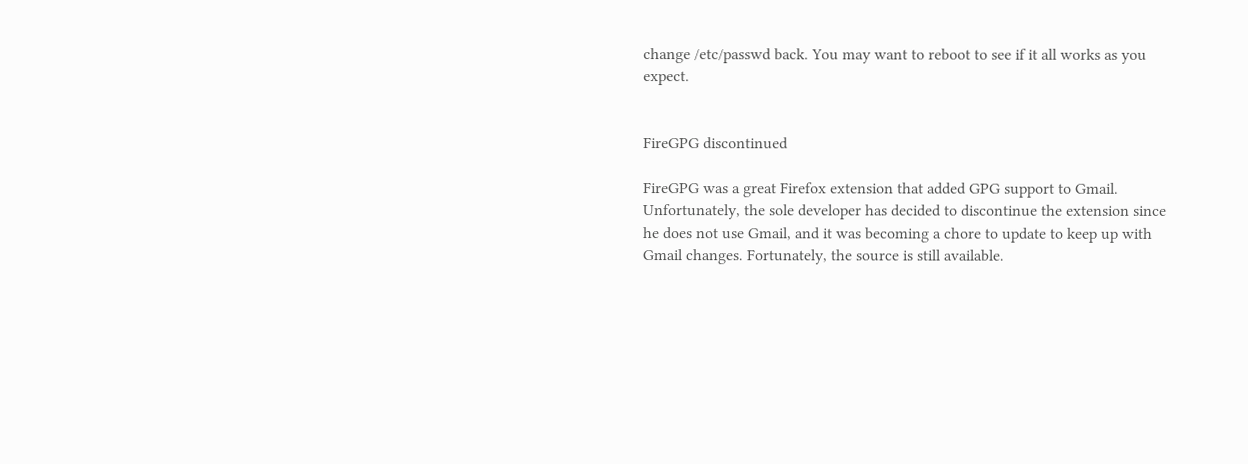change /etc/passwd back. You may want to reboot to see if it all works as you expect.


FireGPG discontinued

FireGPG was a great Firefox extension that added GPG support to Gmail. Unfortunately, the sole developer has decided to discontinue the extension since he does not use Gmail, and it was becoming a chore to update to keep up with Gmail changes. Fortunately, the source is still available.